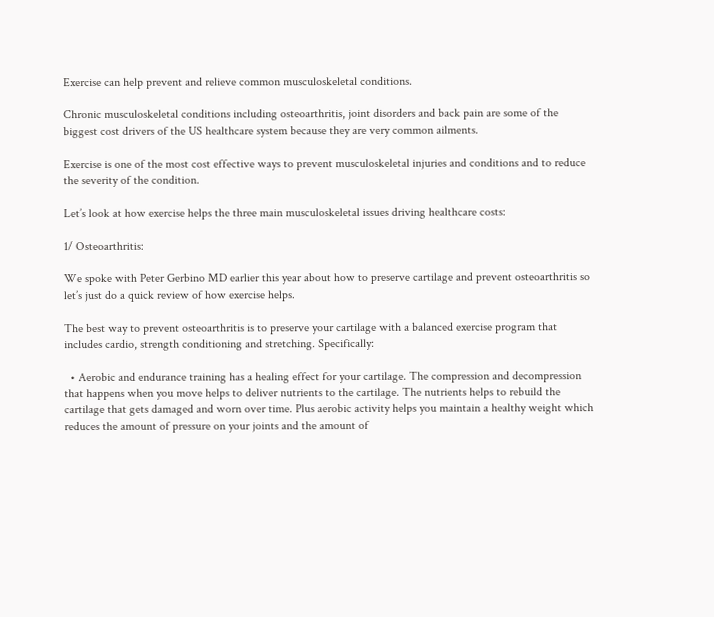Exercise can help prevent and relieve common musculoskeletal conditions.

Chronic musculoskeletal conditions including osteoarthritis, joint disorders and back pain are some of the biggest cost drivers of the US healthcare system because they are very common ailments.

Exercise is one of the most cost effective ways to prevent musculoskeletal injuries and conditions and to reduce the severity of the condition.

Let’s look at how exercise helps the three main musculoskeletal issues driving healthcare costs:

1/ Osteoarthritis:

We spoke with Peter Gerbino MD earlier this year about how to preserve cartilage and prevent osteoarthritis so let’s just do a quick review of how exercise helps.

The best way to prevent osteoarthritis is to preserve your cartilage with a balanced exercise program that includes cardio, strength conditioning and stretching. Specifically:

  • Aerobic and endurance training has a healing effect for your cartilage. The compression and decompression that happens when you move helps to deliver nutrients to the cartilage. The nutrients helps to rebuild the cartilage that gets damaged and worn over time. Plus aerobic activity helps you maintain a healthy weight which reduces the amount of pressure on your joints and the amount of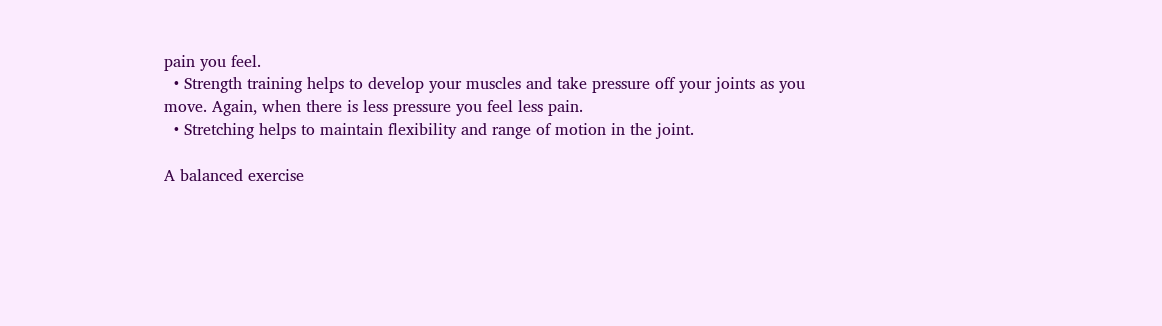pain you feel.
  • Strength training helps to develop your muscles and take pressure off your joints as you move. Again, when there is less pressure you feel less pain.
  • Stretching helps to maintain flexibility and range of motion in the joint.

A balanced exercise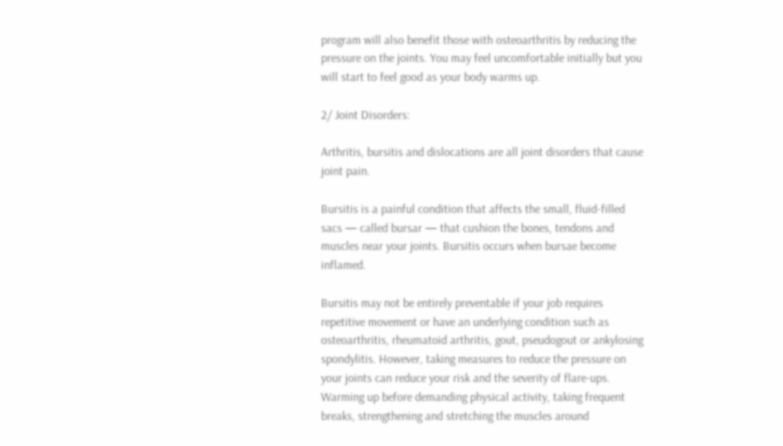program will also benefit those with osteoarthritis by reducing the pressure on the joints. You may feel uncomfortable initially but you will start to feel good as your body warms up.

2/ Joint Disorders:

Arthritis, bursitis and dislocations are all joint disorders that cause joint pain.

Bursitis is a painful condition that affects the small, fluid-filled sacs — called bursar — that cushion the bones, tendons and muscles near your joints. Bursitis occurs when bursae become inflamed.

Bursitis may not be entirely preventable if your job requires repetitive movement or have an underlying condition such as osteoarthritis, rheumatoid arthritis, gout, pseudogout or ankylosing spondylitis. However, taking measures to reduce the pressure on your joints can reduce your risk and the severity of flare-ups. Warming up before demanding physical activity, taking frequent breaks, strengthening and stretching the muscles around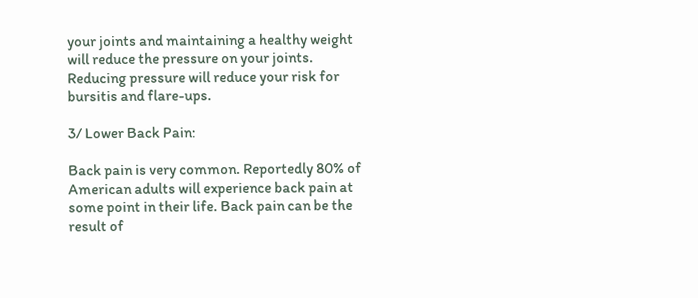your joints and maintaining a healthy weight will reduce the pressure on your joints. Reducing pressure will reduce your risk for bursitis and flare-ups.

3/ Lower Back Pain:

Back pain is very common. Reportedly 80% of American adults will experience back pain at some point in their life. Back pain can be the result of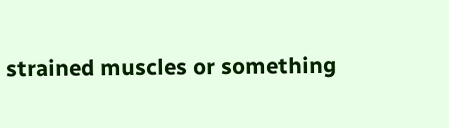strained muscles or something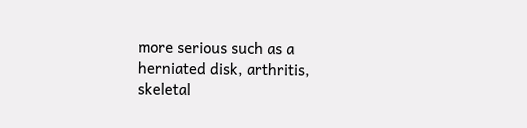more serious such as a herniated disk, arthritis, skeletal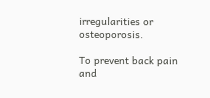irregularities or osteoporosis.

To prevent back pain and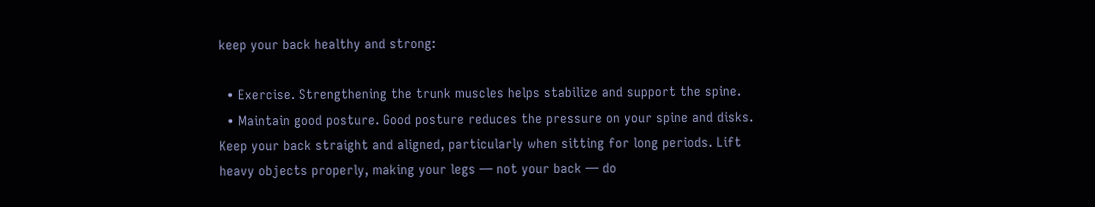keep your back healthy and strong:

  • Exercise. Strengthening the trunk muscles helps stabilize and support the spine.
  • Maintain good posture. Good posture reduces the pressure on your spine and disks. Keep your back straight and aligned, particularly when sitting for long periods. Lift heavy objects properly, making your legs — not your back — do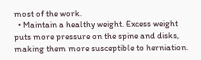most of the work.
  • Maintain a healthy weight. Excess weight puts more pressure on the spine and disks, making them more susceptible to herniation.